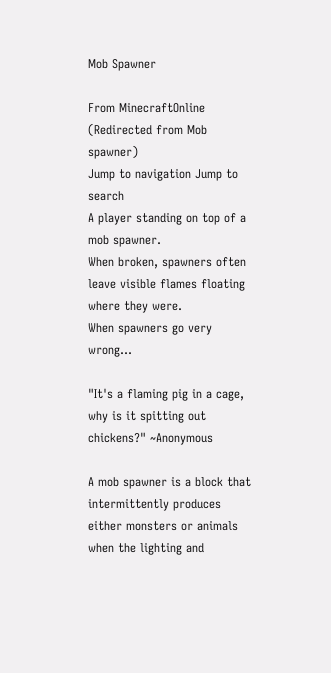Mob Spawner

From MinecraftOnline
(Redirected from Mob spawner)
Jump to navigation Jump to search
A player standing on top of a mob spawner.
When broken, spawners often leave visible flames floating where they were.
When spawners go very wrong...

"It's a flaming pig in a cage, why is it spitting out chickens?" ~Anonymous

A mob spawner is a block that intermittently produces either monsters or animals when the lighting and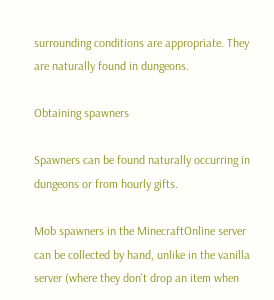surrounding conditions are appropriate. They are naturally found in dungeons.

Obtaining spawners

Spawners can be found naturally occurring in dungeons or from hourly gifts.

Mob spawners in the MinecraftOnline server can be collected by hand, unlike in the vanilla server (where they don't drop an item when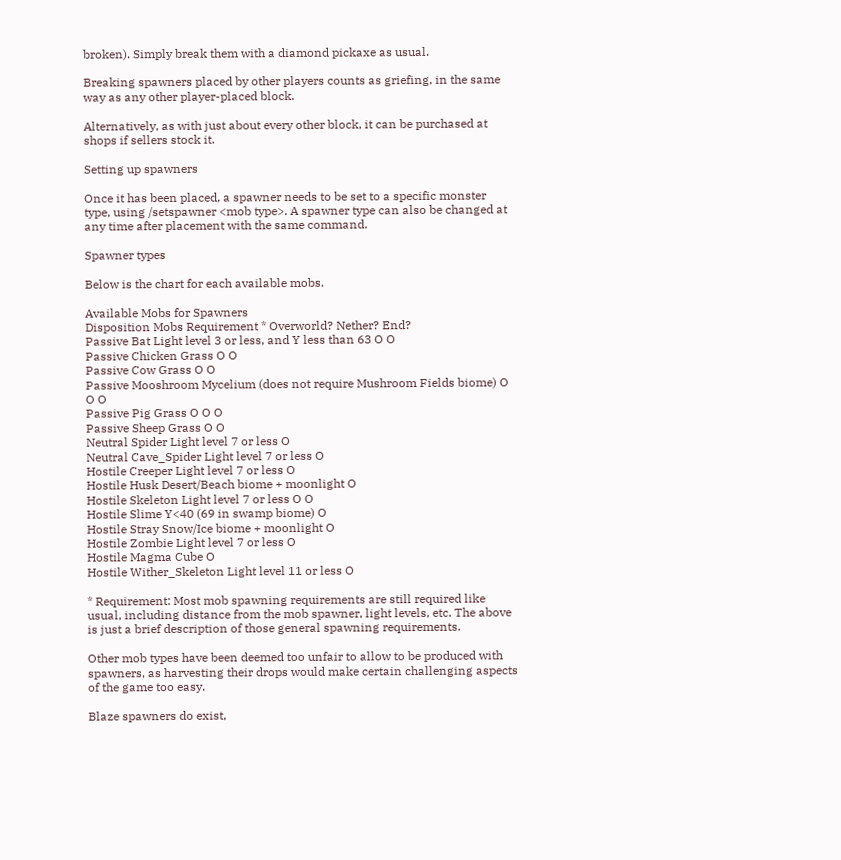broken). Simply break them with a diamond pickaxe as usual.

Breaking spawners placed by other players counts as griefing, in the same way as any other player-placed block.

Alternatively, as with just about every other block, it can be purchased at shops if sellers stock it.

Setting up spawners

Once it has been placed, a spawner needs to be set to a specific monster type, using /setspawner <mob type>. A spawner type can also be changed at any time after placement with the same command.

Spawner types

Below is the chart for each available mobs.

Available Mobs for Spawners
Disposition Mobs Requirement * Overworld? Nether? End?
Passive Bat Light level 3 or less, and Y less than 63 O O
Passive Chicken Grass O O
Passive Cow Grass O O
Passive Mooshroom Mycelium (does not require Mushroom Fields biome) O O O
Passive Pig Grass O O O
Passive Sheep Grass O O
Neutral Spider Light level 7 or less O
Neutral Cave_Spider Light level 7 or less O
Hostile Creeper Light level 7 or less O
Hostile Husk Desert/Beach biome + moonlight O
Hostile Skeleton Light level 7 or less O O
Hostile Slime Y<40 (69 in swamp biome) O
Hostile Stray Snow/Ice biome + moonlight O
Hostile Zombie Light level 7 or less O
Hostile Magma Cube O
Hostile Wither_Skeleton Light level 11 or less O

* Requirement: Most mob spawning requirements are still required like usual, including distance from the mob spawner, light levels, etc. The above is just a brief description of those general spawning requirements.

Other mob types have been deemed too unfair to allow to be produced with spawners, as harvesting their drops would make certain challenging aspects of the game too easy.

Blaze spawners do exist,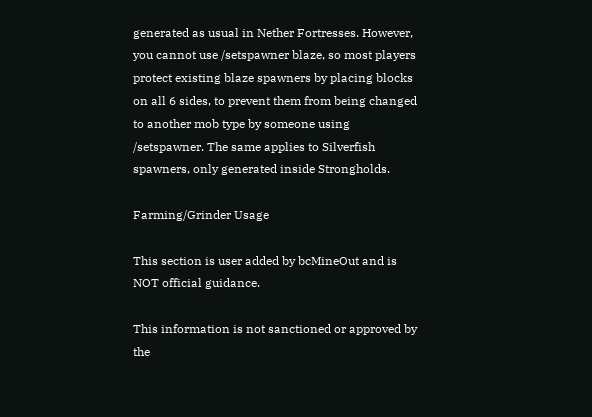generated as usual in Nether Fortresses. However, you cannot use /setspawner blaze, so most players protect existing blaze spawners by placing blocks on all 6 sides, to prevent them from being changed to another mob type by someone using /setspawner. The same applies to Silverfish spawners, only generated inside Strongholds.

Farming/Grinder Usage

This section is user added by bcMineOut and is NOT official guidance.

This information is not sanctioned or approved by the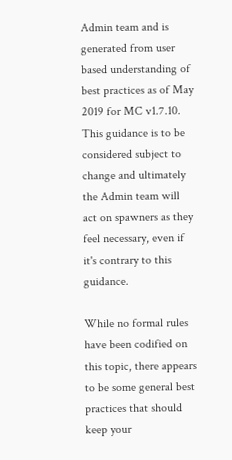Admin team and is generated from user based understanding of best practices as of May 2019 for MC v1.7.10. This guidance is to be considered subject to change and ultimately the Admin team will act on spawners as they feel necessary, even if it's contrary to this guidance.

While no formal rules have been codified on this topic, there appears to be some general best practices that should keep your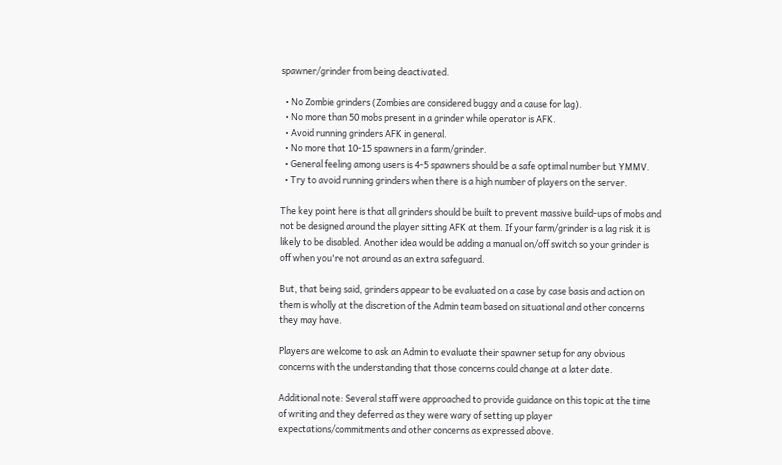spawner/grinder from being deactivated.

  • No Zombie grinders (Zombies are considered buggy and a cause for lag).
  • No more than 50 mobs present in a grinder while operator is AFK.
  • Avoid running grinders AFK in general.
  • No more that 10-15 spawners in a farm/grinder.
  • General feeling among users is 4-5 spawners should be a safe optimal number but YMMV.
  • Try to avoid running grinders when there is a high number of players on the server.

The key point here is that all grinders should be built to prevent massive build-ups of mobs and not be designed around the player sitting AFK at them. If your farm/grinder is a lag risk it is likely to be disabled. Another idea would be adding a manual on/off switch so your grinder is off when you're not around as an extra safeguard.

But, that being said, grinders appear to be evaluated on a case by case basis and action on them is wholly at the discretion of the Admin team based on situational and other concerns they may have.

Players are welcome to ask an Admin to evaluate their spawner setup for any obvious concerns with the understanding that those concerns could change at a later date.

Additional note: Several staff were approached to provide guidance on this topic at the time of writing and they deferred as they were wary of setting up player expectations/commitments and other concerns as expressed above.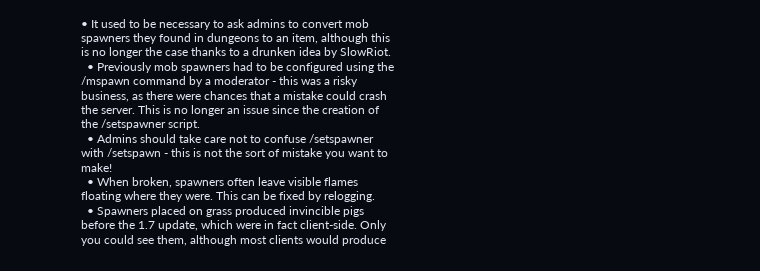• It used to be necessary to ask admins to convert mob spawners they found in dungeons to an item, although this is no longer the case thanks to a drunken idea by SlowRiot.
  • Previously mob spawners had to be configured using the /mspawn command by a moderator - this was a risky business, as there were chances that a mistake could crash the server. This is no longer an issue since the creation of the /setspawner script.
  • Admins should take care not to confuse /setspawner with /setspawn - this is not the sort of mistake you want to make!
  • When broken, spawners often leave visible flames floating where they were. This can be fixed by relogging.
  • Spawners placed on grass produced invincible pigs before the 1.7 update, which were in fact client-side. Only you could see them, although most clients would produce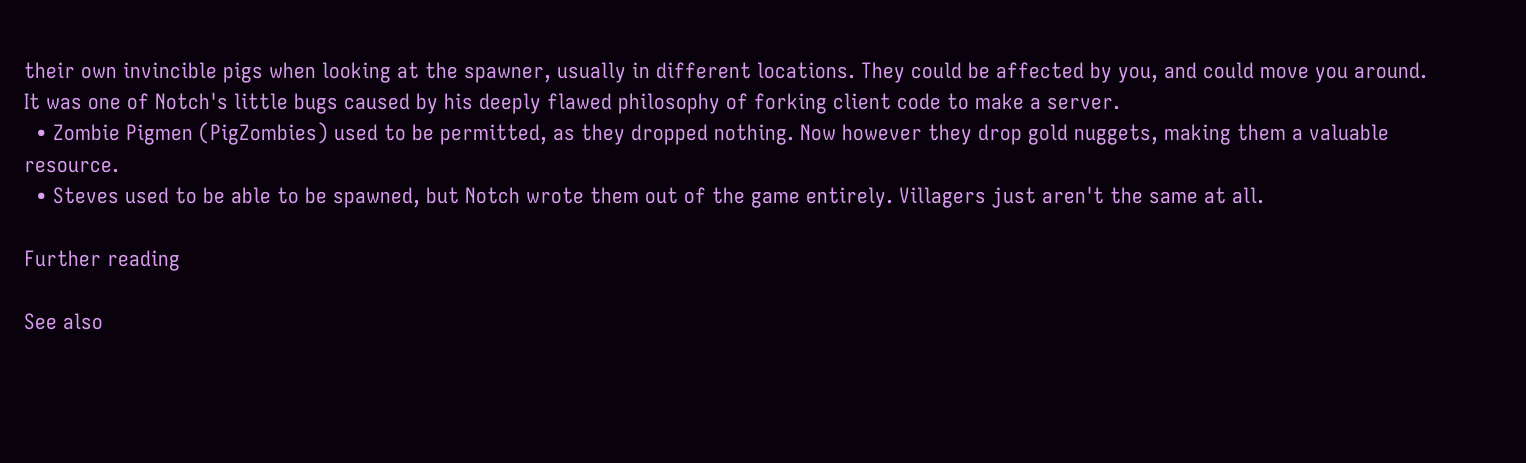their own invincible pigs when looking at the spawner, usually in different locations. They could be affected by you, and could move you around. It was one of Notch's little bugs caused by his deeply flawed philosophy of forking client code to make a server.
  • Zombie Pigmen (PigZombies) used to be permitted, as they dropped nothing. Now however they drop gold nuggets, making them a valuable resource.
  • Steves used to be able to be spawned, but Notch wrote them out of the game entirely. Villagers just aren't the same at all.

Further reading

See also